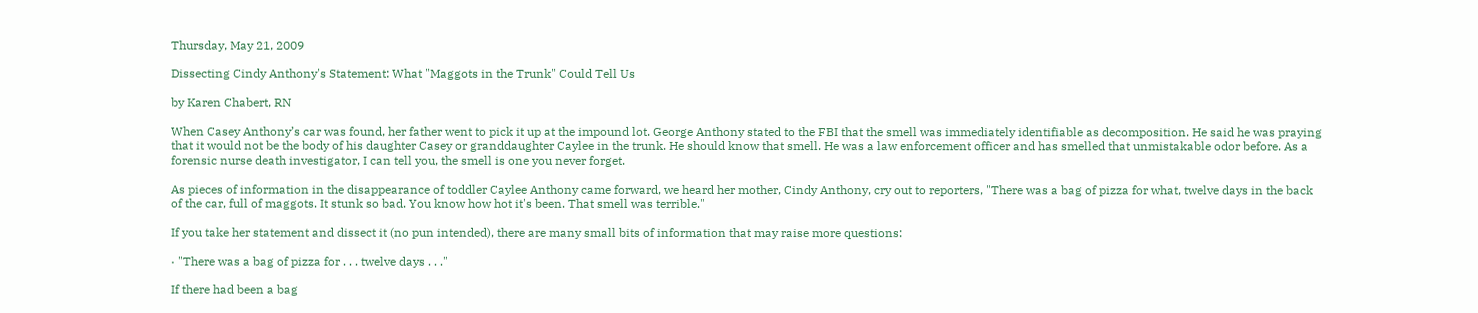Thursday, May 21, 2009

Dissecting Cindy Anthony's Statement: What "Maggots in the Trunk" Could Tell Us

by Karen Chabert, RN

When Casey Anthony’s car was found, her father went to pick it up at the impound lot. George Anthony stated to the FBI that the smell was immediately identifiable as decomposition. He said he was praying that it would not be the body of his daughter Casey or granddaughter Caylee in the trunk. He should know that smell. He was a law enforcement officer and has smelled that unmistakable odor before. As a forensic nurse death investigator, I can tell you, the smell is one you never forget.

As pieces of information in the disappearance of toddler Caylee Anthony came forward, we heard her mother, Cindy Anthony, cry out to reporters, "There was a bag of pizza for what, twelve days in the back of the car, full of maggots. It stunk so bad. You know how hot it's been. That smell was terrible."

If you take her statement and dissect it (no pun intended), there are many small bits of information that may raise more questions:

· "There was a bag of pizza for . . . twelve days . . ."

If there had been a bag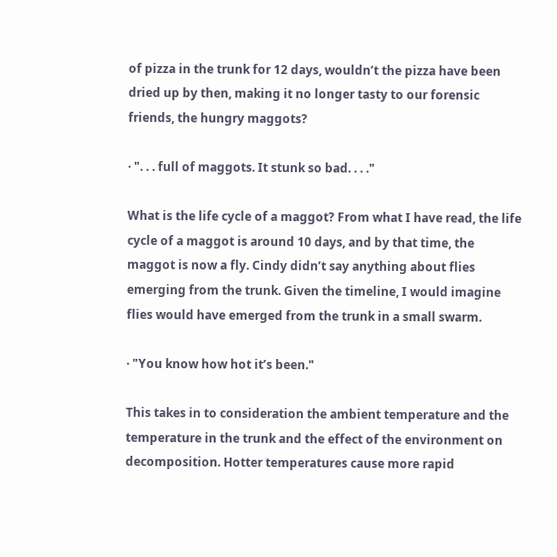of pizza in the trunk for 12 days, wouldn’t the pizza have been dried up by then, making it no longer tasty to our forensic friends, the hungry maggots?

· ". . . full of maggots. It stunk so bad. . . ."

What is the life cycle of a maggot? From what I have read, the life cycle of a maggot is around 10 days, and by that time, the maggot is now a fly. Cindy didn’t say anything about flies emerging from the trunk. Given the timeline, I would imagine flies would have emerged from the trunk in a small swarm.

· "You know how hot it’s been."

This takes in to consideration the ambient temperature and the temperature in the trunk and the effect of the environment on decomposition. Hotter temperatures cause more rapid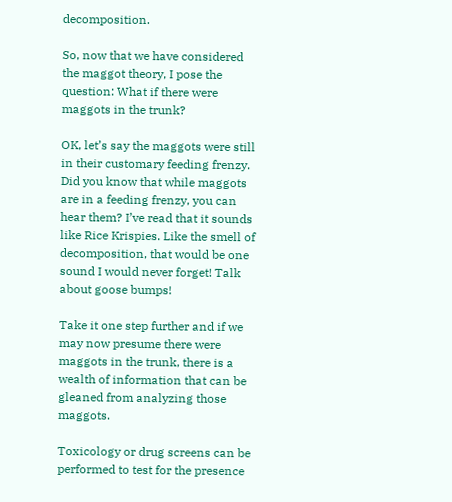decomposition.

So, now that we have considered the maggot theory, I pose the question: What if there were maggots in the trunk?

OK, let’s say the maggots were still in their customary feeding frenzy. Did you know that while maggots are in a feeding frenzy, you can hear them? I’ve read that it sounds like Rice Krispies. Like the smell of decomposition, that would be one sound I would never forget! Talk about goose bumps!

Take it one step further and if we may now presume there were maggots in the trunk, there is a wealth of information that can be gleaned from analyzing those maggots.

Toxicology or drug screens can be performed to test for the presence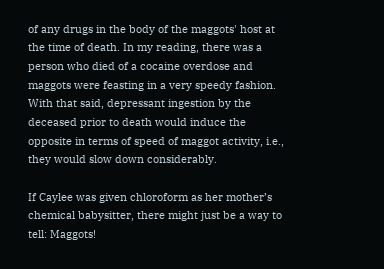of any drugs in the body of the maggots' host at the time of death. In my reading, there was a person who died of a cocaine overdose and maggots were feasting in a very speedy fashion. With that said, depressant ingestion by the deceased prior to death would induce the opposite in terms of speed of maggot activity, i.e., they would slow down considerably.

If Caylee was given chloroform as her mother’s chemical babysitter, there might just be a way to tell: Maggots!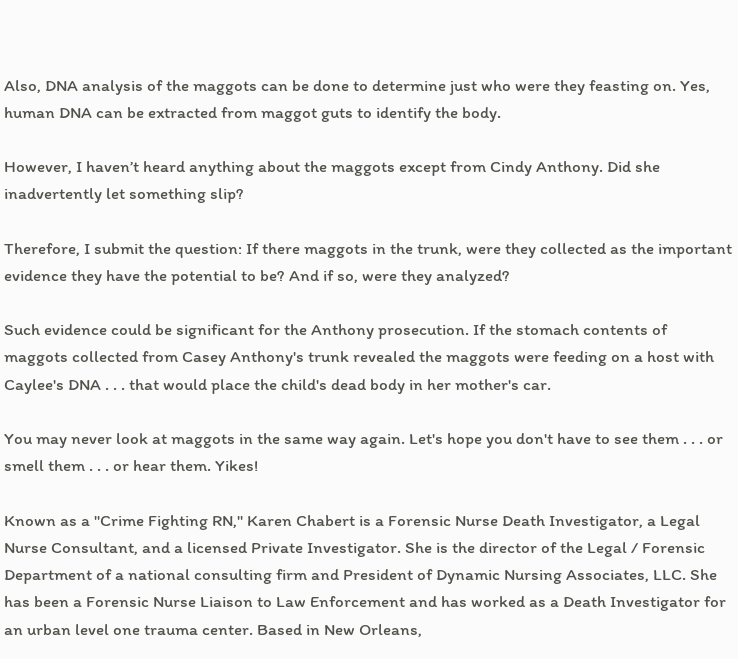Also, DNA analysis of the maggots can be done to determine just who were they feasting on. Yes, human DNA can be extracted from maggot guts to identify the body.

However, I haven’t heard anything about the maggots except from Cindy Anthony. Did she inadvertently let something slip?

Therefore, I submit the question: If there maggots in the trunk, were they collected as the important evidence they have the potential to be? And if so, were they analyzed?

Such evidence could be significant for the Anthony prosecution. If the stomach contents of maggots collected from Casey Anthony's trunk revealed the maggots were feeding on a host with Caylee's DNA . . . that would place the child's dead body in her mother's car.

You may never look at maggots in the same way again. Let's hope you don't have to see them . . . or smell them . . . or hear them. Yikes!

Known as a "Crime Fighting RN," Karen Chabert is a Forensic Nurse Death Investigator, a Legal Nurse Consultant, and a licensed Private Investigator. She is the director of the Legal / Forensic Department of a national consulting firm and President of Dynamic Nursing Associates, LLC. She has been a Forensic Nurse Liaison to Law Enforcement and has worked as a Death Investigator for an urban level one trauma center. Based in New Orleans,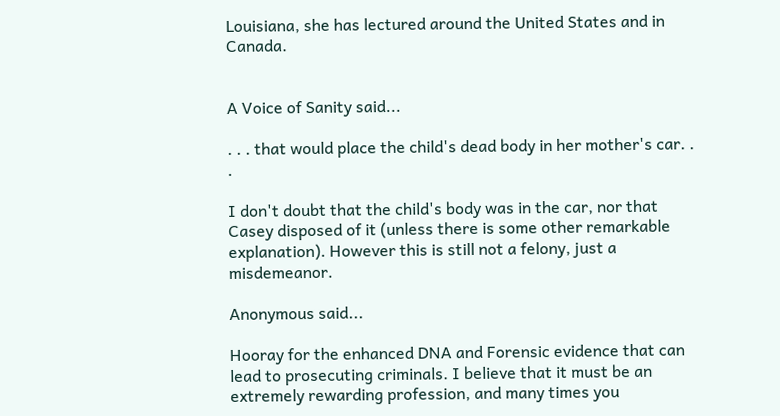Louisiana, she has lectured around the United States and in Canada.


A Voice of Sanity said...

. . . that would place the child's dead body in her mother's car. . .

I don't doubt that the child's body was in the car, nor that Casey disposed of it (unless there is some other remarkable explanation). However this is still not a felony, just a misdemeanor.

Anonymous said...

Hooray for the enhanced DNA and Forensic evidence that can lead to prosecuting criminals. I believe that it must be an extremely rewarding profession, and many times you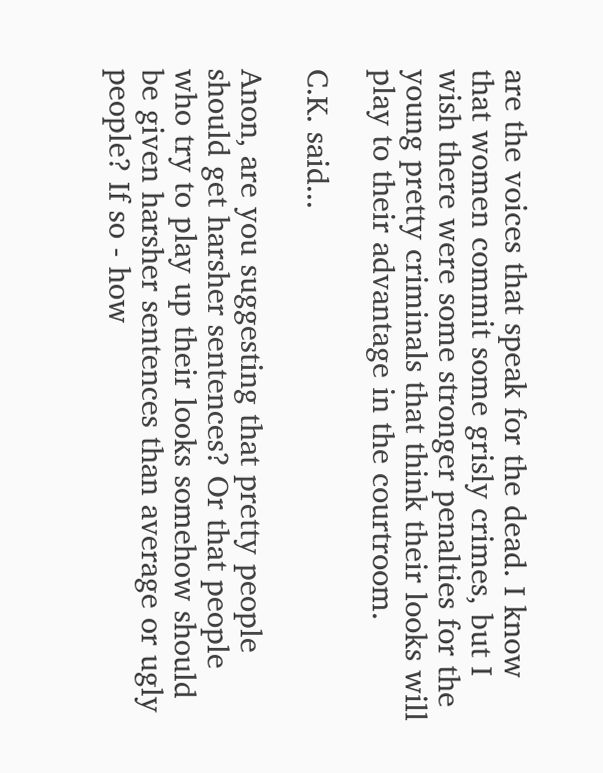are the voices that speak for the dead. I know that women commit some grisly crimes, but I wish there were some stronger penalties for the young pretty criminals that think their looks will play to their advantage in the courtroom.

C.K. said...

Anon, are you suggesting that pretty people should get harsher sentences? Or that people who try to play up their looks somehow should be given harsher sentences than average or ugly people? If so - how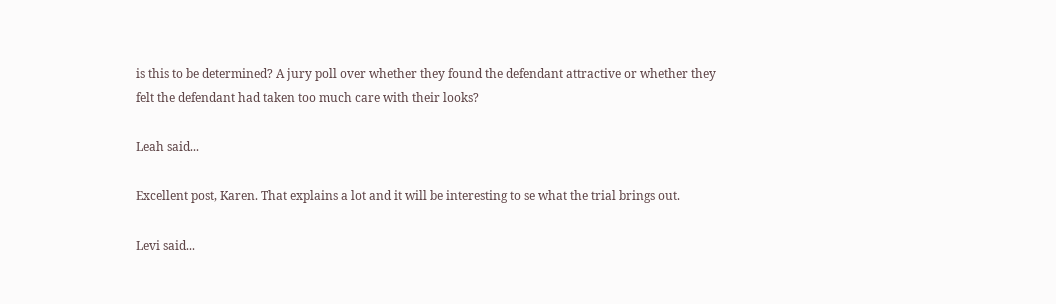is this to be determined? A jury poll over whether they found the defendant attractive or whether they felt the defendant had taken too much care with their looks?

Leah said...

Excellent post, Karen. That explains a lot and it will be interesting to se what the trial brings out.

Levi said...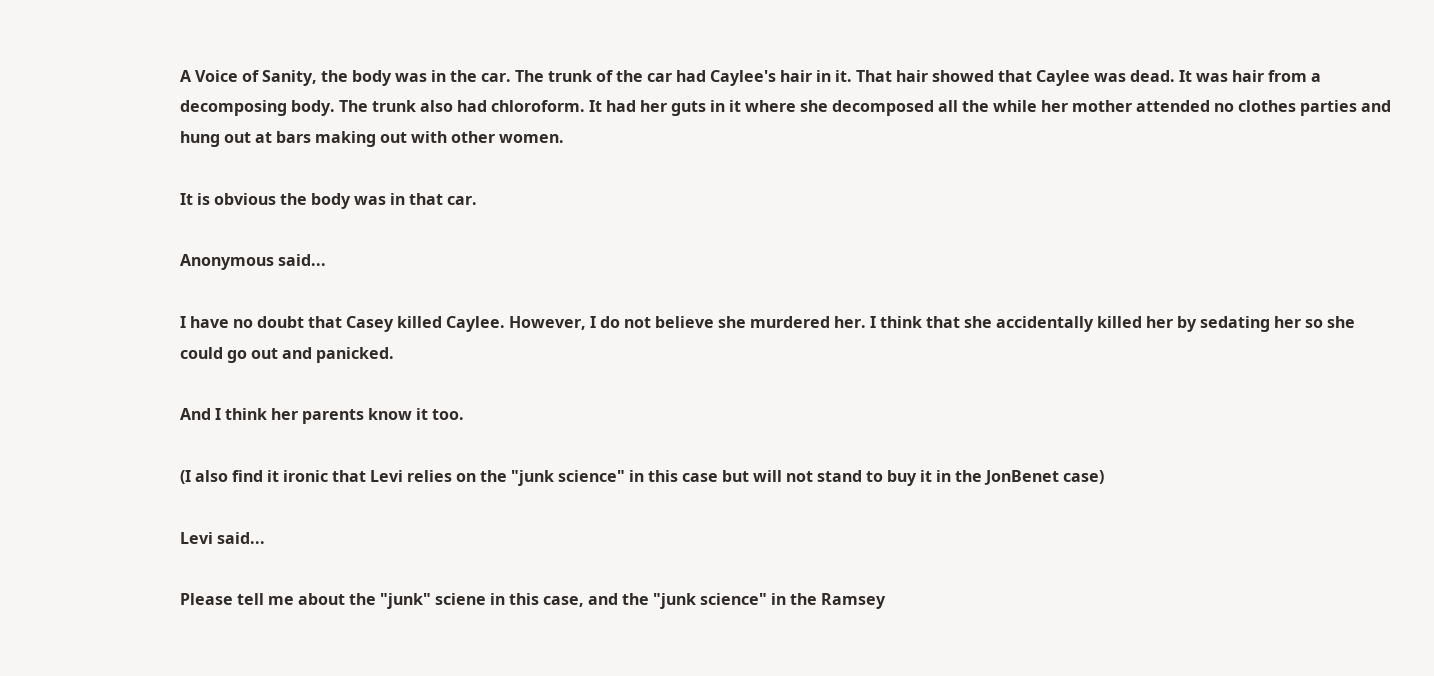A Voice of Sanity, the body was in the car. The trunk of the car had Caylee's hair in it. That hair showed that Caylee was dead. It was hair from a decomposing body. The trunk also had chloroform. It had her guts in it where she decomposed all the while her mother attended no clothes parties and hung out at bars making out with other women.

It is obvious the body was in that car.

Anonymous said...

I have no doubt that Casey killed Caylee. However, I do not believe she murdered her. I think that she accidentally killed her by sedating her so she could go out and panicked.

And I think her parents know it too.

(I also find it ironic that Levi relies on the "junk science" in this case but will not stand to buy it in the JonBenet case)

Levi said...

Please tell me about the "junk" sciene in this case, and the "junk science" in the Ramsey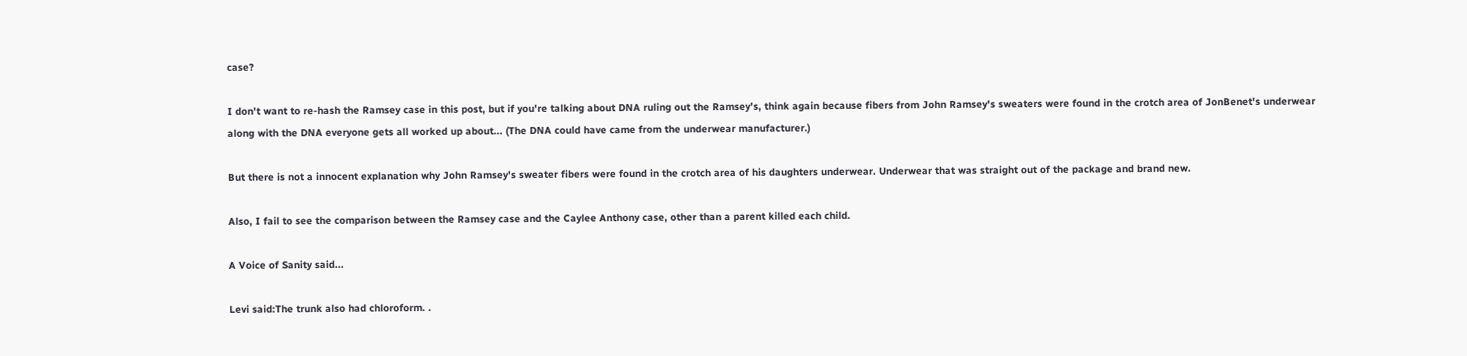case?

I don't want to re-hash the Ramsey case in this post, but if you're talking about DNA ruling out the Ramsey's, think again because fibers from John Ramsey's sweaters were found in the crotch area of JonBenet's underwear along with the DNA everyone gets all worked up about... (The DNA could have came from the underwear manufacturer.)

But there is not a innocent explanation why John Ramsey's sweater fibers were found in the crotch area of his daughters underwear. Underwear that was straight out of the package and brand new.

Also, I fail to see the comparison between the Ramsey case and the Caylee Anthony case, other than a parent killed each child.

A Voice of Sanity said...

Levi said:The trunk also had chloroform. .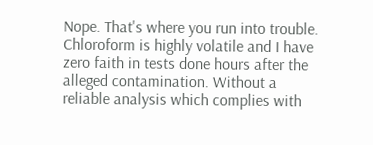Nope. That's where you run into trouble. Chloroform is highly volatile and I have zero faith in tests done hours after the alleged contamination. Without a reliable analysis which complies with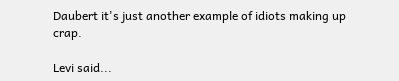Daubert it's just another example of idiots making up crap.

Levi said...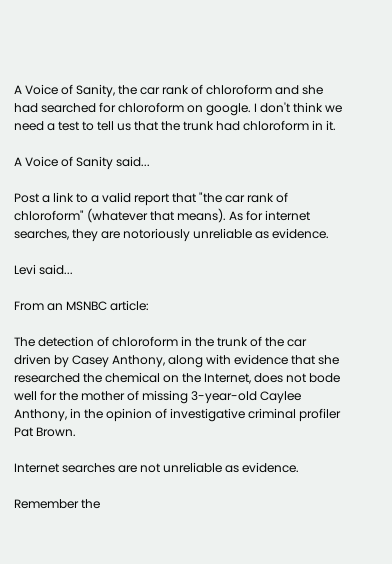A Voice of Sanity, the car rank of chloroform and she had searched for chloroform on google. I don't think we need a test to tell us that the trunk had chloroform in it.

A Voice of Sanity said...

Post a link to a valid report that "the car rank of chloroform" (whatever that means). As for internet searches, they are notoriously unreliable as evidence.

Levi said...

From an MSNBC article:

The detection of chloroform in the trunk of the car driven by Casey Anthony, along with evidence that she researched the chemical on the Internet, does not bode well for the mother of missing 3-year-old Caylee Anthony, in the opinion of investigative criminal profiler Pat Brown.

Internet searches are not unreliable as evidence.

Remember the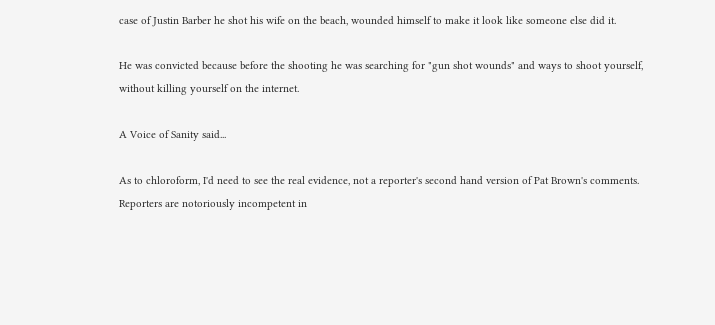case of Justin Barber he shot his wife on the beach, wounded himself to make it look like someone else did it.

He was convicted because before the shooting he was searching for "gun shot wounds" and ways to shoot yourself, without killing yourself on the internet.

A Voice of Sanity said...

As to chloroform, I'd need to see the real evidence, not a reporter's second hand version of Pat Brown's comments. Reporters are notoriously incompetent in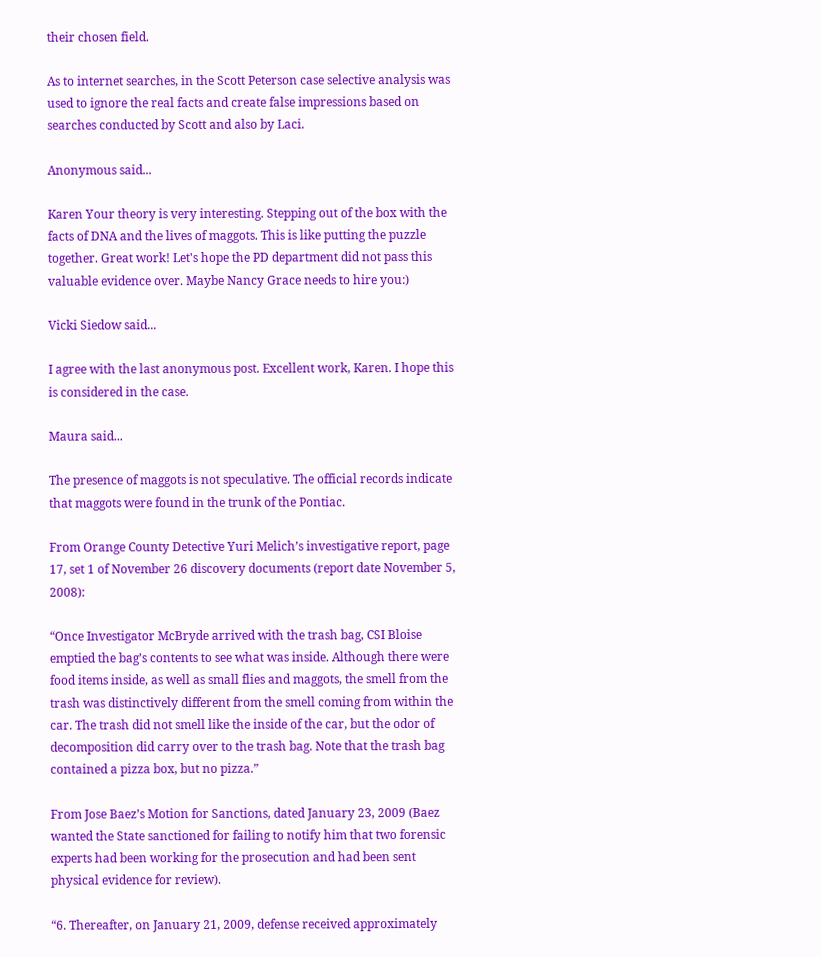their chosen field.

As to internet searches, in the Scott Peterson case selective analysis was used to ignore the real facts and create false impressions based on searches conducted by Scott and also by Laci.

Anonymous said...

Karen Your theory is very interesting. Stepping out of the box with the facts of DNA and the lives of maggots. This is like putting the puzzle together. Great work! Let's hope the PD department did not pass this valuable evidence over. Maybe Nancy Grace needs to hire you:)

Vicki Siedow said...

I agree with the last anonymous post. Excellent work, Karen. I hope this is considered in the case.

Maura said...

The presence of maggots is not speculative. The official records indicate that maggots were found in the trunk of the Pontiac.

From Orange County Detective Yuri Melich’s investigative report, page 17, set 1 of November 26 discovery documents (report date November 5, 2008):

“Once Investigator McBryde arrived with the trash bag, CSI Bloise emptied the bag’s contents to see what was inside. Although there were food items inside, as well as small flies and maggots, the smell from the trash was distinctively different from the smell coming from within the car. The trash did not smell like the inside of the car, but the odor of decomposition did carry over to the trash bag. Note that the trash bag contained a pizza box, but no pizza.”

From Jose Baez’s Motion for Sanctions, dated January 23, 2009 (Baez wanted the State sanctioned for failing to notify him that two forensic experts had been working for the prosecution and had been sent physical evidence for review).

“6. Thereafter, on January 21, 2009, defense received approximately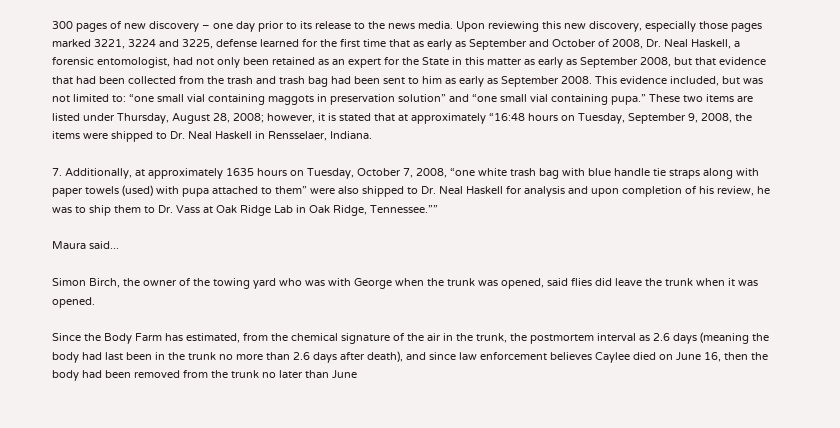300 pages of new discovery – one day prior to its release to the news media. Upon reviewing this new discovery, especially those pages marked 3221, 3224 and 3225, defense learned for the first time that as early as September and October of 2008, Dr. Neal Haskell, a forensic entomologist, had not only been retained as an expert for the State in this matter as early as September 2008, but that evidence that had been collected from the trash and trash bag had been sent to him as early as September 2008. This evidence included, but was not limited to: “one small vial containing maggots in preservation solution” and “one small vial containing pupa.” These two items are listed under Thursday, August 28, 2008; however, it is stated that at approximately “16:48 hours on Tuesday, September 9, 2008, the items were shipped to Dr. Neal Haskell in Rensselaer, Indiana.

7. Additionally, at approximately 1635 hours on Tuesday, October 7, 2008, “one white trash bag with blue handle tie straps along with paper towels (used) with pupa attached to them” were also shipped to Dr. Neal Haskell for analysis and upon completion of his review, he was to ship them to Dr. Vass at Oak Ridge Lab in Oak Ridge, Tennessee.””

Maura said...

Simon Birch, the owner of the towing yard who was with George when the trunk was opened, said flies did leave the trunk when it was opened.

Since the Body Farm has estimated, from the chemical signature of the air in the trunk, the postmortem interval as 2.6 days (meaning the body had last been in the trunk no more than 2.6 days after death), and since law enforcement believes Caylee died on June 16, then the body had been removed from the trunk no later than June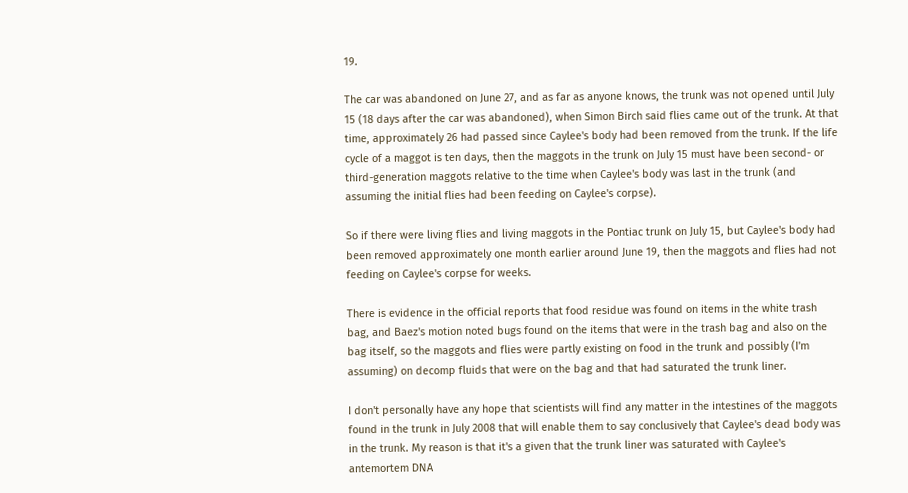19.

The car was abandoned on June 27, and as far as anyone knows, the trunk was not opened until July 15 (18 days after the car was abandoned), when Simon Birch said flies came out of the trunk. At that time, approximately 26 had passed since Caylee's body had been removed from the trunk. If the life cycle of a maggot is ten days, then the maggots in the trunk on July 15 must have been second- or third-generation maggots relative to the time when Caylee's body was last in the trunk (and assuming the initial flies had been feeding on Caylee's corpse).

So if there were living flies and living maggots in the Pontiac trunk on July 15, but Caylee's body had been removed approximately one month earlier around June 19, then the maggots and flies had not feeding on Caylee's corpse for weeks.

There is evidence in the official reports that food residue was found on items in the white trash bag, and Baez's motion noted bugs found on the items that were in the trash bag and also on the bag itself, so the maggots and flies were partly existing on food in the trunk and possibly (I'm assuming) on decomp fluids that were on the bag and that had saturated the trunk liner.

I don't personally have any hope that scientists will find any matter in the intestines of the maggots found in the trunk in July 2008 that will enable them to say conclusively that Caylee's dead body was in the trunk. My reason is that it's a given that the trunk liner was saturated with Caylee's antemortem DNA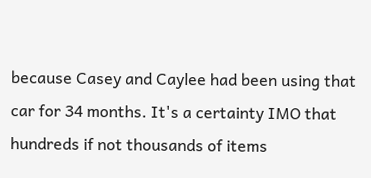because Casey and Caylee had been using that car for 34 months. It's a certainty IMO that hundreds if not thousands of items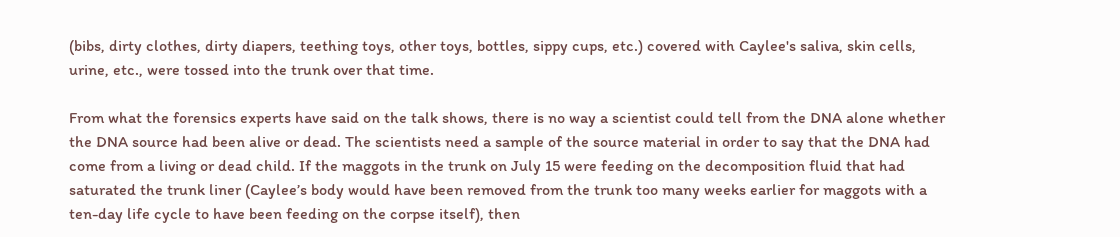(bibs, dirty clothes, dirty diapers, teething toys, other toys, bottles, sippy cups, etc.) covered with Caylee's saliva, skin cells, urine, etc., were tossed into the trunk over that time.

From what the forensics experts have said on the talk shows, there is no way a scientist could tell from the DNA alone whether the DNA source had been alive or dead. The scientists need a sample of the source material in order to say that the DNA had come from a living or dead child. If the maggots in the trunk on July 15 were feeding on the decomposition fluid that had saturated the trunk liner (Caylee’s body would have been removed from the trunk too many weeks earlier for maggots with a ten-day life cycle to have been feeding on the corpse itself), then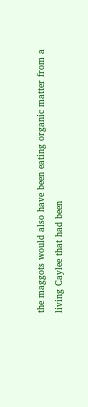the maggots would also have been eating organic matter from a living Caylee that had been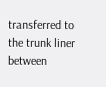transferred to the trunk liner between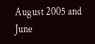August 2005 and June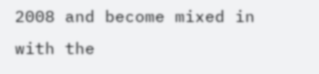2008 and become mixed in with the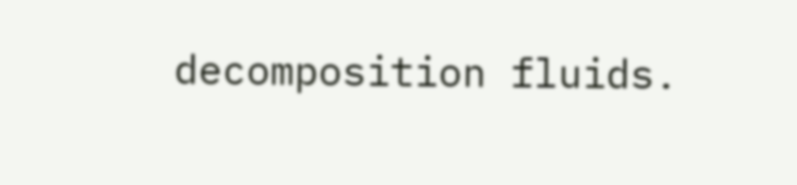decomposition fluids.